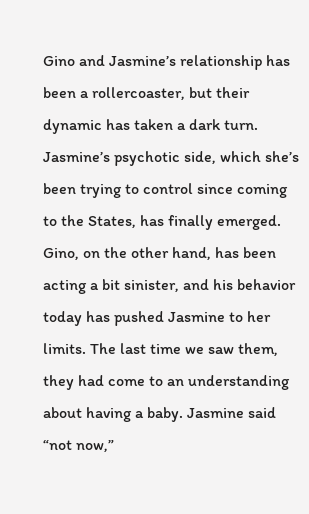Gino and Jasmine’s relationship has been a rollercoaster, but their dynamic has taken a dark turn. Jasmine’s psychotic side, which she’s been trying to control since coming to the States, has finally emerged. Gino, on the other hand, has been acting a bit sinister, and his behavior today has pushed Jasmine to her limits. The last time we saw them, they had come to an understanding about having a baby. Jasmine said “not now,”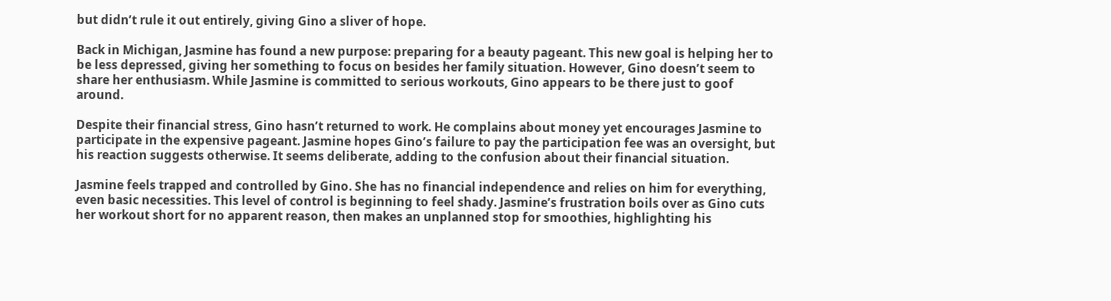but didn’t rule it out entirely, giving Gino a sliver of hope.

Back in Michigan, Jasmine has found a new purpose: preparing for a beauty pageant. This new goal is helping her to be less depressed, giving her something to focus on besides her family situation. However, Gino doesn’t seem to share her enthusiasm. While Jasmine is committed to serious workouts, Gino appears to be there just to goof around.

Despite their financial stress, Gino hasn’t returned to work. He complains about money yet encourages Jasmine to participate in the expensive pageant. Jasmine hopes Gino’s failure to pay the participation fee was an oversight, but his reaction suggests otherwise. It seems deliberate, adding to the confusion about their financial situation.

Jasmine feels trapped and controlled by Gino. She has no financial independence and relies on him for everything, even basic necessities. This level of control is beginning to feel shady. Jasmine’s frustration boils over as Gino cuts her workout short for no apparent reason, then makes an unplanned stop for smoothies, highlighting his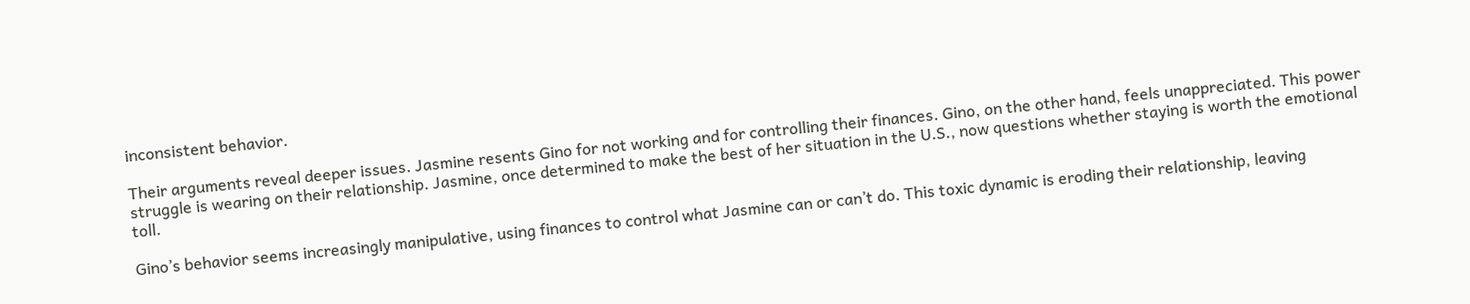inconsistent behavior.

Their arguments reveal deeper issues. Jasmine resents Gino for not working and for controlling their finances. Gino, on the other hand, feels unappreciated. This power struggle is wearing on their relationship. Jasmine, once determined to make the best of her situation in the U.S., now questions whether staying is worth the emotional toll.

Gino’s behavior seems increasingly manipulative, using finances to control what Jasmine can or can’t do. This toxic dynamic is eroding their relationship, leaving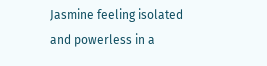Jasmine feeling isolated and powerless in a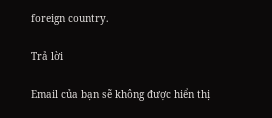foreign country.

Trả lời

Email của bạn sẽ không được hiển thị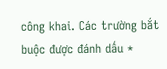công khai. Các trường bắt buộc được đánh dấu *